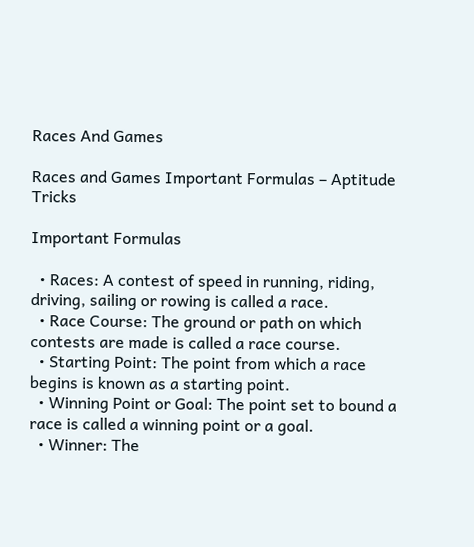Races And Games

Races and Games Important Formulas – Aptitude Tricks

Important Formulas

  • Races: A contest of speed in running, riding, driving, sailing or rowing is called a race.
  • Race Course: The ground or path on which contests are made is called a race course.
  • Starting Point: The point from which a race begins is known as a starting point.
  • Winning Point or Goal: The point set to bound a race is called a winning point or a goal.
  • Winner: The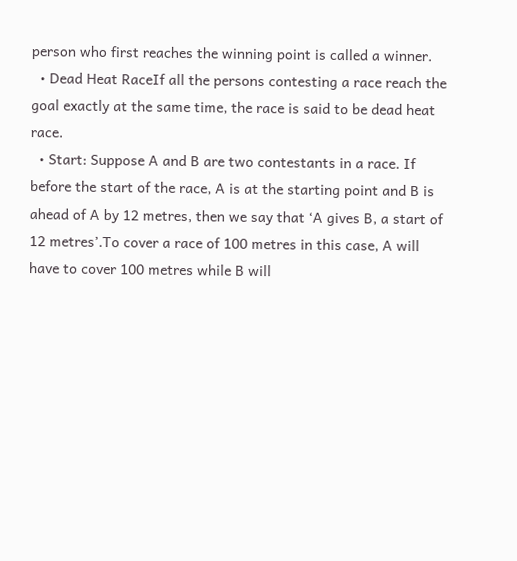person who first reaches the winning point is called a winner.
  • Dead Heat RaceIf all the persons contesting a race reach the goal exactly at the same time, the race is said to be dead heat race.
  • Start: Suppose A and B are two contestants in a race. If before the start of the race, A is at the starting point and B is ahead of A by 12 metres, then we say that ‘A gives B, a start of 12 metres’.To cover a race of 100 metres in this case, A will have to cover 100 metres while B will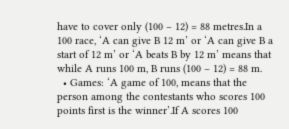have to cover only (100 – 12) = 88 metres.In a 100 race, ‘A can give B 12 m’ or ‘A can give B a start of 12 m’ or ‘A beats B by 12 m’ means that while A runs 100 m, B runs (100 – 12) = 88 m.
  • Games: ‘A game of 100, means that the person among the contestants who scores 100 points first is the winner’.If A scores 100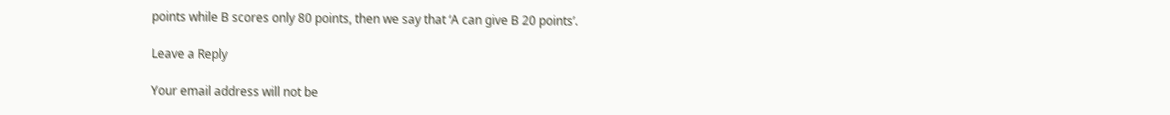points while B scores only 80 points, then we say that ‘A can give B 20 points’.

Leave a Reply

Your email address will not be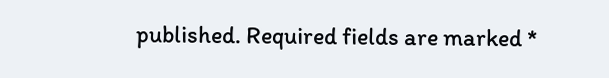published. Required fields are marked *